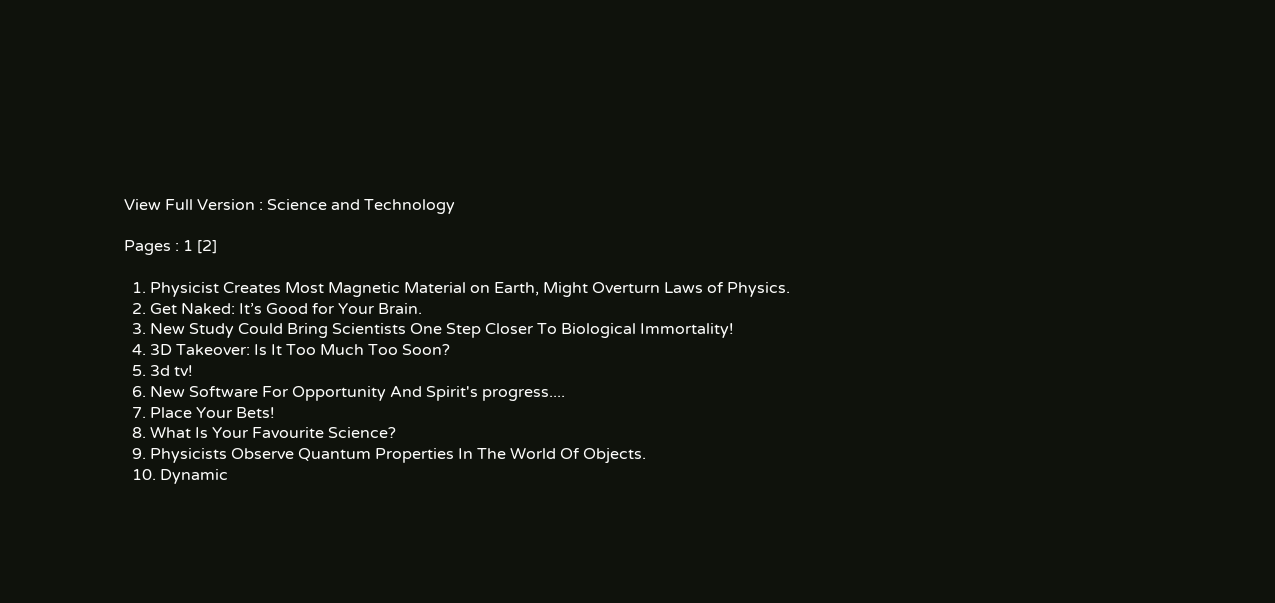View Full Version : Science and Technology

Pages : 1 [2]

  1. Physicist Creates Most Magnetic Material on Earth, Might Overturn Laws of Physics.
  2. Get Naked: It’s Good for Your Brain.
  3. New Study Could Bring Scientists One Step Closer To Biological Immortality!
  4. 3D Takeover: Is It Too Much Too Soon?
  5. 3d tv!
  6. New Software For Opportunity And Spirit's progress....
  7. Place Your Bets!
  8. What Is Your Favourite Science?
  9. Physicists Observe Quantum Properties In The World Of Objects.
  10. Dynamic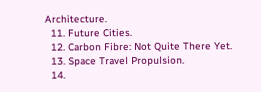Architecture.
  11. Future Cities.
  12. Carbon Fibre: Not Quite There Yet.
  13. Space Travel Propulsion.
  14.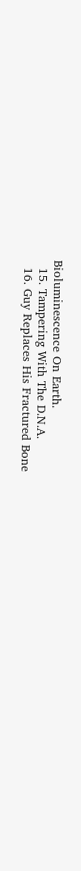Bioluminescence On Earth.
  15. Tampering With The D.N.A.
  16. Guy Replaces His Fractured Bone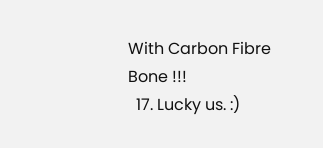With Carbon Fibre Bone !!!
  17. Lucky us. :)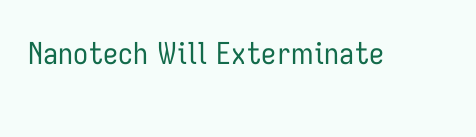Nanotech Will Exterminate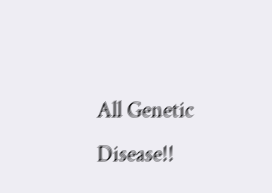All Genetic Disease!!